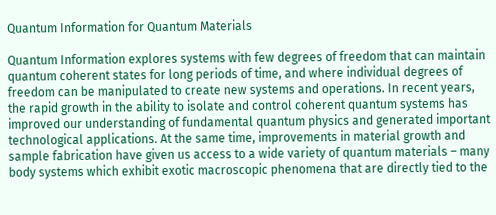Quantum Information for Quantum Materials

Quantum Information explores systems with few degrees of freedom that can maintain quantum coherent states for long periods of time, and where individual degrees of freedom can be manipulated to create new systems and operations. In recent years, the rapid growth in the ability to isolate and control coherent quantum systems has improved our understanding of fundamental quantum physics and generated important technological applications. At the same time, improvements in material growth and sample fabrication have given us access to a wide variety of quantum materials – many body systems which exhibit exotic macroscopic phenomena that are directly tied to the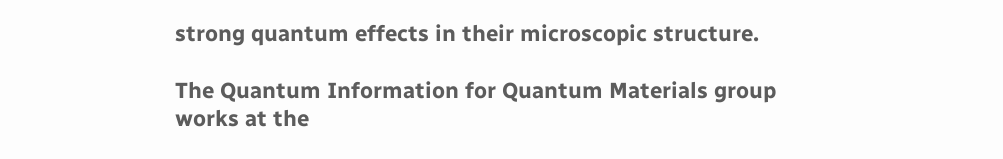strong quantum effects in their microscopic structure.

The Quantum Information for Quantum Materials group works at the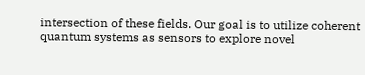intersection of these fields. Our goal is to utilize coherent quantum systems as sensors to explore novel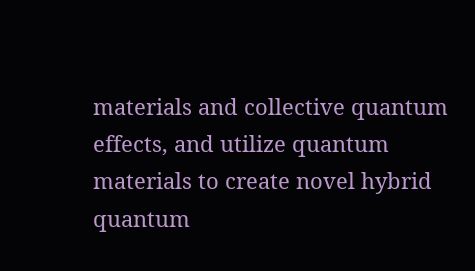materials and collective quantum effects, and utilize quantum materials to create novel hybrid quantum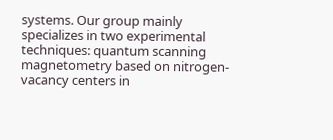systems. Our group mainly specializes in two experimental techniques: quantum scanning magnetometry based on nitrogen-vacancy centers in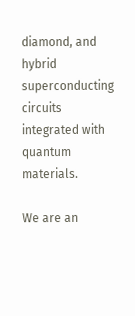diamond, and hybrid superconducting circuits integrated with quantum materials.

We are an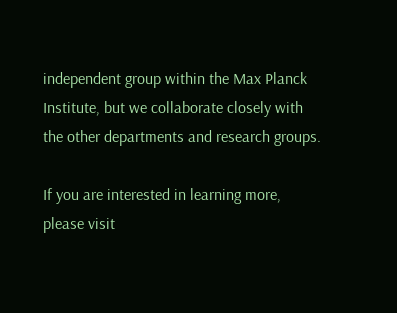independent group within the Max Planck Institute, but we collaborate closely with the other departments and research groups.

If you are interested in learning more, please visit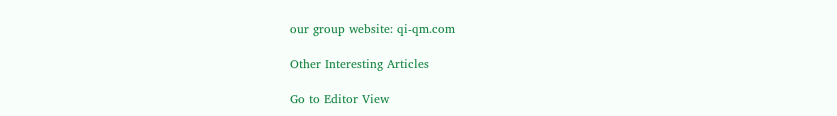our group website: qi-qm.com

Other Interesting Articles

Go to Editor View